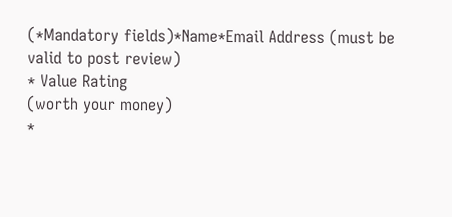(*Mandatory fields)*Name*Email Address (must be valid to post review)
* Value Rating
(worth your money)
*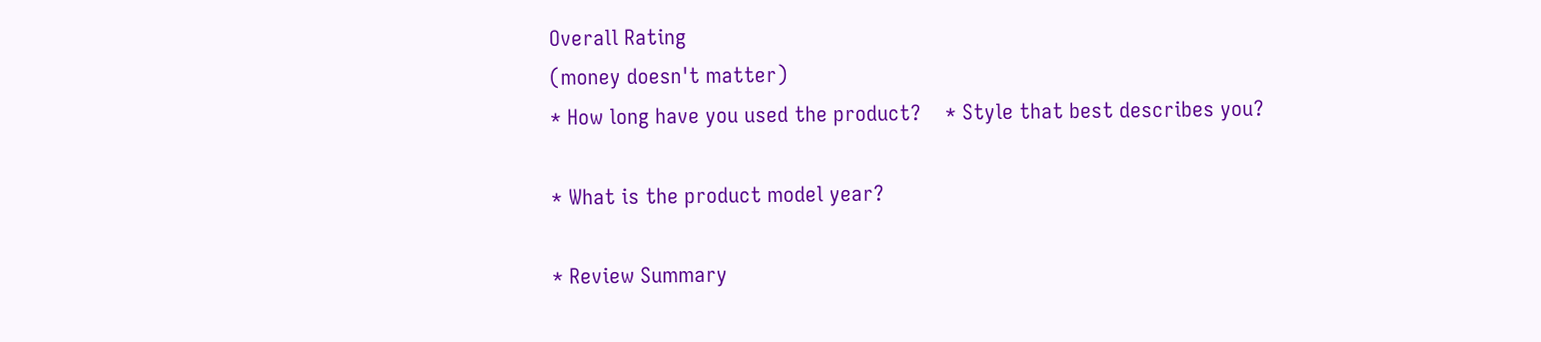Overall Rating
(money doesn't matter)
* How long have you used the product?    * Style that best describes you?

* What is the product model year?

* Review Summary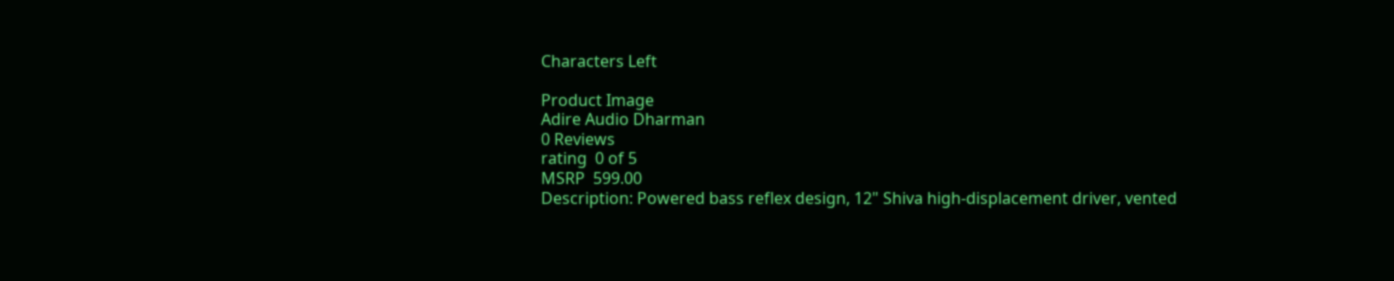Characters Left

Product Image
Adire Audio Dharman
0 Reviews
rating  0 of 5
MSRP  599.00
Description: Powered bass reflex design, 12" Shiva high-displacement driver, vented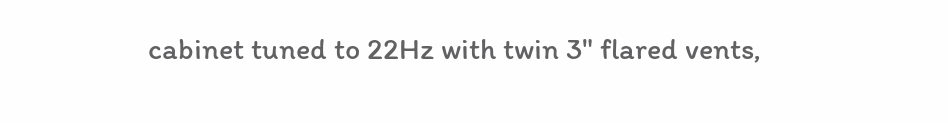cabinet tuned to 22Hz with twin 3" flared vents,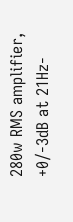280w RMS amplifier, +0/-3dB at 21Hz-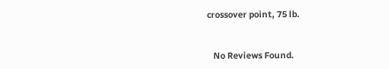crossover point, 75 lb.


   No Reviews Found.